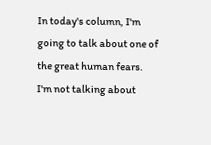In today's column, I'm going to talk about one of the great human fears. I'm not talking about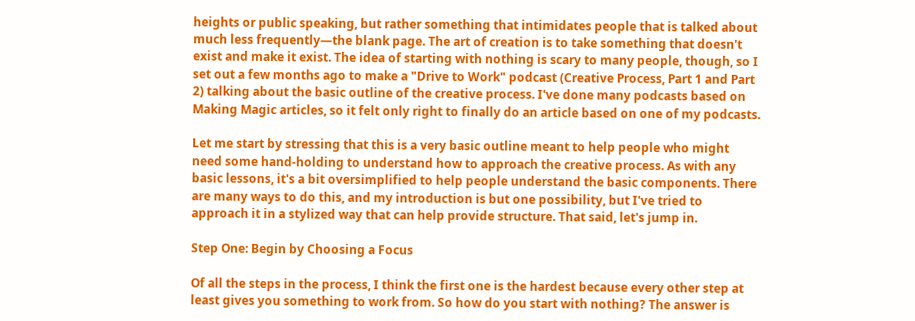heights or public speaking, but rather something that intimidates people that is talked about much less frequently—the blank page. The art of creation is to take something that doesn't exist and make it exist. The idea of starting with nothing is scary to many people, though, so I set out a few months ago to make a "Drive to Work" podcast (Creative Process, Part 1 and Part 2) talking about the basic outline of the creative process. I've done many podcasts based on Making Magic articles, so it felt only right to finally do an article based on one of my podcasts.

Let me start by stressing that this is a very basic outline meant to help people who might need some hand-holding to understand how to approach the creative process. As with any basic lessons, it's a bit oversimplified to help people understand the basic components. There are many ways to do this, and my introduction is but one possibility, but I've tried to approach it in a stylized way that can help provide structure. That said, let's jump in.

Step One: Begin by Choosing a Focus

Of all the steps in the process, I think the first one is the hardest because every other step at least gives you something to work from. So how do you start with nothing? The answer is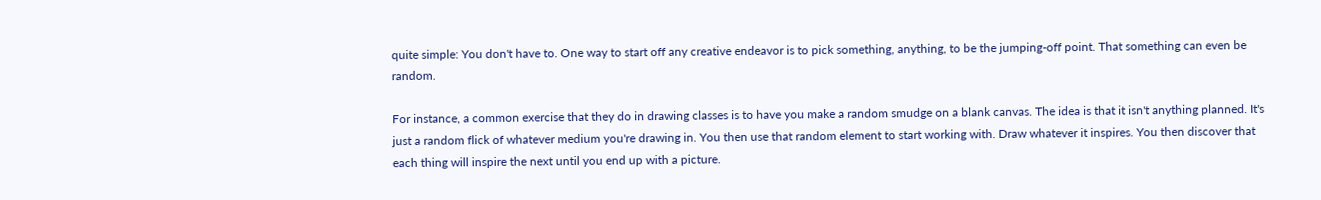quite simple: You don't have to. One way to start off any creative endeavor is to pick something, anything, to be the jumping-off point. That something can even be random.

For instance, a common exercise that they do in drawing classes is to have you make a random smudge on a blank canvas. The idea is that it isn't anything planned. It's just a random flick of whatever medium you're drawing in. You then use that random element to start working with. Draw whatever it inspires. You then discover that each thing will inspire the next until you end up with a picture.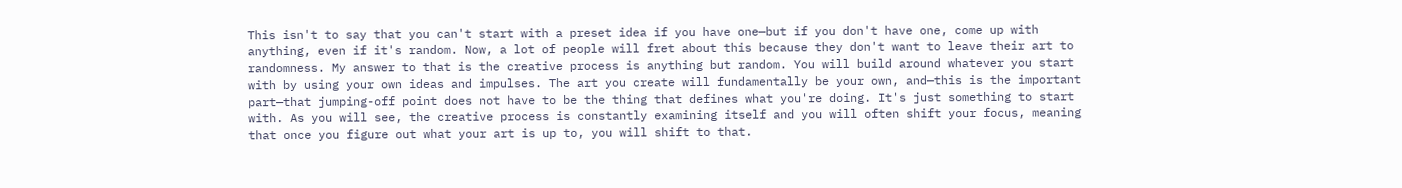This isn't to say that you can't start with a preset idea if you have one—but if you don't have one, come up with anything, even if it's random. Now, a lot of people will fret about this because they don't want to leave their art to randomness. My answer to that is the creative process is anything but random. You will build around whatever you start with by using your own ideas and impulses. The art you create will fundamentally be your own, and—this is the important part—that jumping-off point does not have to be the thing that defines what you're doing. It's just something to start with. As you will see, the creative process is constantly examining itself and you will often shift your focus, meaning that once you figure out what your art is up to, you will shift to that.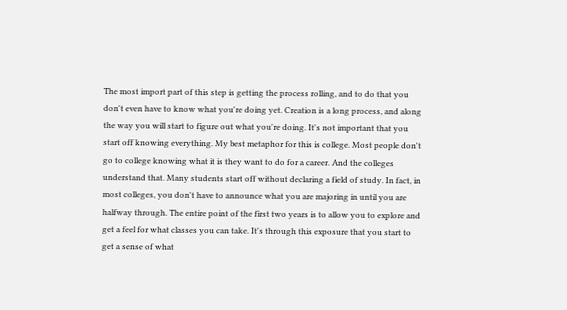The most import part of this step is getting the process rolling, and to do that you don't even have to know what you're doing yet. Creation is a long process, and along the way you will start to figure out what you're doing. It's not important that you start off knowing everything. My best metaphor for this is college. Most people don't go to college knowing what it is they want to do for a career. And the colleges understand that. Many students start off without declaring a field of study. In fact, in most colleges, you don't have to announce what you are majoring in until you are halfway through. The entire point of the first two years is to allow you to explore and get a feel for what classes you can take. It's through this exposure that you start to get a sense of what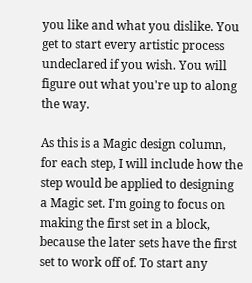you like and what you dislike. You get to start every artistic process undeclared if you wish. You will figure out what you're up to along the way.

As this is a Magic design column, for each step, I will include how the step would be applied to designing a Magic set. I'm going to focus on making the first set in a block, because the later sets have the first set to work off of. To start any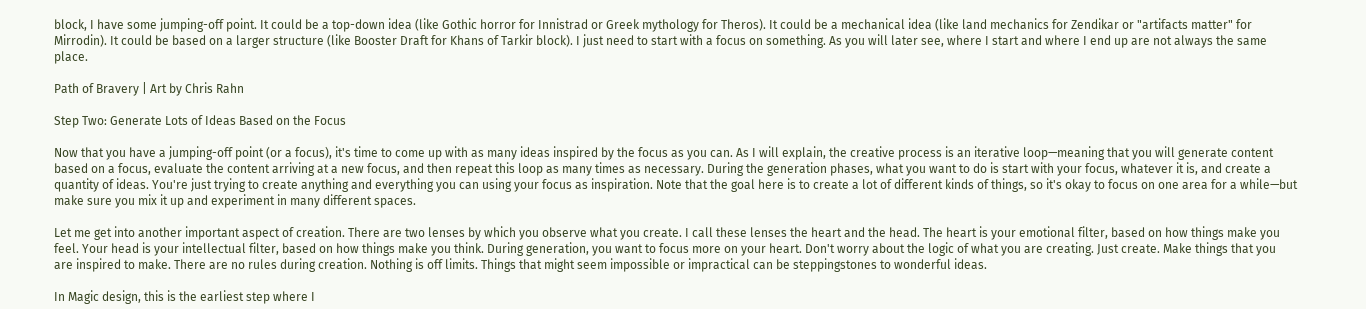block, I have some jumping-off point. It could be a top-down idea (like Gothic horror for Innistrad or Greek mythology for Theros). It could be a mechanical idea (like land mechanics for Zendikar or "artifacts matter" for Mirrodin). It could be based on a larger structure (like Booster Draft for Khans of Tarkir block). I just need to start with a focus on something. As you will later see, where I start and where I end up are not always the same place.

Path of Bravery | Art by Chris Rahn

Step Two: Generate Lots of Ideas Based on the Focus

Now that you have a jumping-off point (or a focus), it's time to come up with as many ideas inspired by the focus as you can. As I will explain, the creative process is an iterative loop—meaning that you will generate content based on a focus, evaluate the content arriving at a new focus, and then repeat this loop as many times as necessary. During the generation phases, what you want to do is start with your focus, whatever it is, and create a quantity of ideas. You're just trying to create anything and everything you can using your focus as inspiration. Note that the goal here is to create a lot of different kinds of things, so it's okay to focus on one area for a while—but make sure you mix it up and experiment in many different spaces.

Let me get into another important aspect of creation. There are two lenses by which you observe what you create. I call these lenses the heart and the head. The heart is your emotional filter, based on how things make you feel. Your head is your intellectual filter, based on how things make you think. During generation, you want to focus more on your heart. Don't worry about the logic of what you are creating. Just create. Make things that you are inspired to make. There are no rules during creation. Nothing is off limits. Things that might seem impossible or impractical can be steppingstones to wonderful ideas.

In Magic design, this is the earliest step where I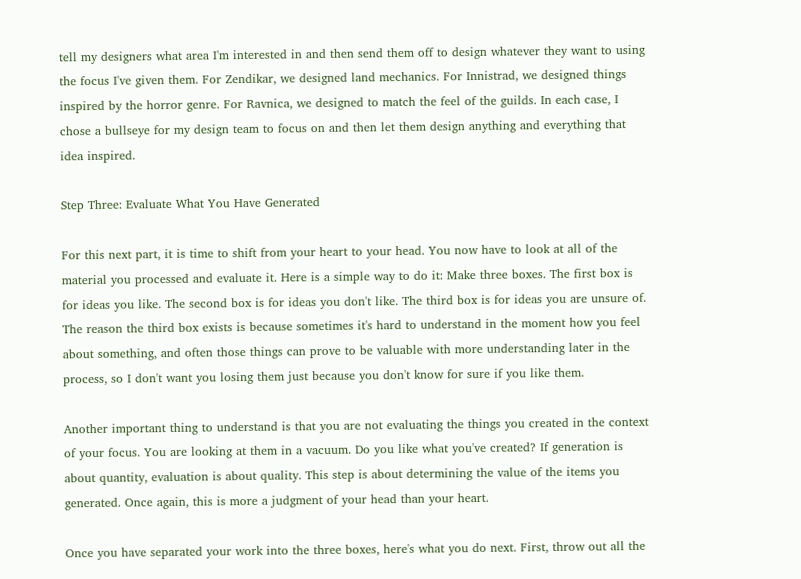tell my designers what area I'm interested in and then send them off to design whatever they want to using the focus I've given them. For Zendikar, we designed land mechanics. For Innistrad, we designed things inspired by the horror genre. For Ravnica, we designed to match the feel of the guilds. In each case, I chose a bullseye for my design team to focus on and then let them design anything and everything that idea inspired.

Step Three: Evaluate What You Have Generated

For this next part, it is time to shift from your heart to your head. You now have to look at all of the material you processed and evaluate it. Here is a simple way to do it: Make three boxes. The first box is for ideas you like. The second box is for ideas you don't like. The third box is for ideas you are unsure of. The reason the third box exists is because sometimes it's hard to understand in the moment how you feel about something, and often those things can prove to be valuable with more understanding later in the process, so I don't want you losing them just because you don't know for sure if you like them.

Another important thing to understand is that you are not evaluating the things you created in the context of your focus. You are looking at them in a vacuum. Do you like what you've created? If generation is about quantity, evaluation is about quality. This step is about determining the value of the items you generated. Once again, this is more a judgment of your head than your heart.

Once you have separated your work into the three boxes, here's what you do next. First, throw out all the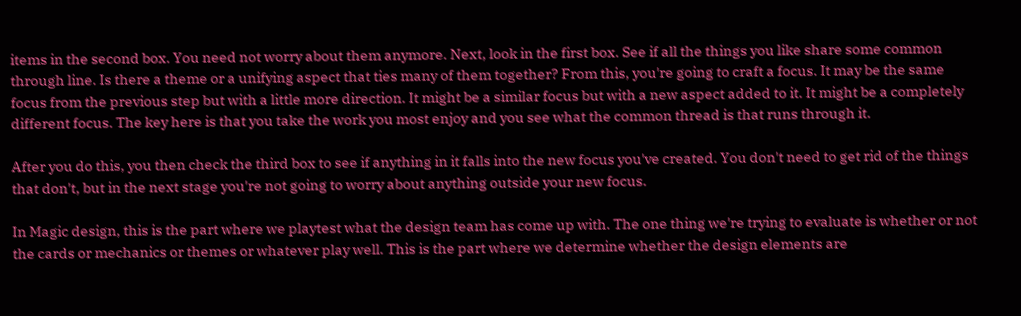items in the second box. You need not worry about them anymore. Next, look in the first box. See if all the things you like share some common through line. Is there a theme or a unifying aspect that ties many of them together? From this, you're going to craft a focus. It may be the same focus from the previous step but with a little more direction. It might be a similar focus but with a new aspect added to it. It might be a completely different focus. The key here is that you take the work you most enjoy and you see what the common thread is that runs through it.

After you do this, you then check the third box to see if anything in it falls into the new focus you've created. You don't need to get rid of the things that don't, but in the next stage you're not going to worry about anything outside your new focus.

In Magic design, this is the part where we playtest what the design team has come up with. The one thing we're trying to evaluate is whether or not the cards or mechanics or themes or whatever play well. This is the part where we determine whether the design elements are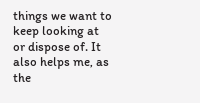things we want to keep looking at or dispose of. It also helps me, as the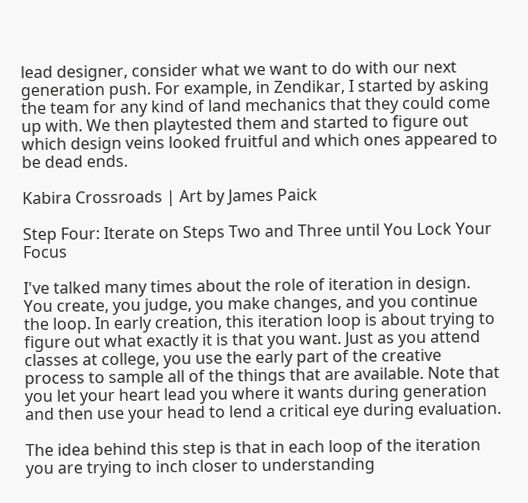lead designer, consider what we want to do with our next generation push. For example, in Zendikar, I started by asking the team for any kind of land mechanics that they could come up with. We then playtested them and started to figure out which design veins looked fruitful and which ones appeared to be dead ends.

Kabira Crossroads | Art by James Paick

Step Four: Iterate on Steps Two and Three until You Lock Your Focus

I've talked many times about the role of iteration in design. You create, you judge, you make changes, and you continue the loop. In early creation, this iteration loop is about trying to figure out what exactly it is that you want. Just as you attend classes at college, you use the early part of the creative process to sample all of the things that are available. Note that you let your heart lead you where it wants during generation and then use your head to lend a critical eye during evaluation.

The idea behind this step is that in each loop of the iteration you are trying to inch closer to understanding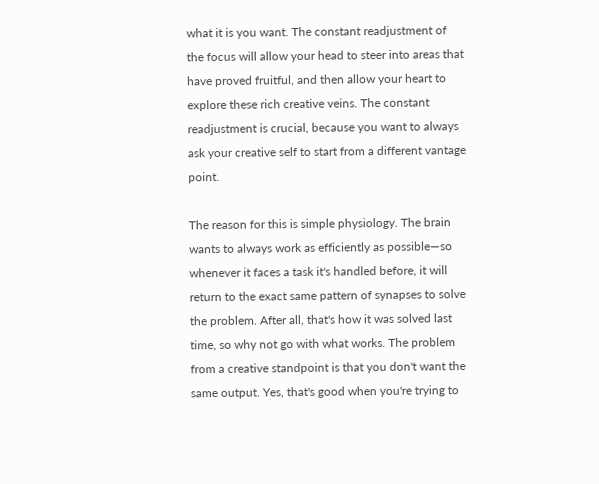what it is you want. The constant readjustment of the focus will allow your head to steer into areas that have proved fruitful, and then allow your heart to explore these rich creative veins. The constant readjustment is crucial, because you want to always ask your creative self to start from a different vantage point.

The reason for this is simple physiology. The brain wants to always work as efficiently as possible—so whenever it faces a task it's handled before, it will return to the exact same pattern of synapses to solve the problem. After all, that's how it was solved last time, so why not go with what works. The problem from a creative standpoint is that you don't want the same output. Yes, that's good when you're trying to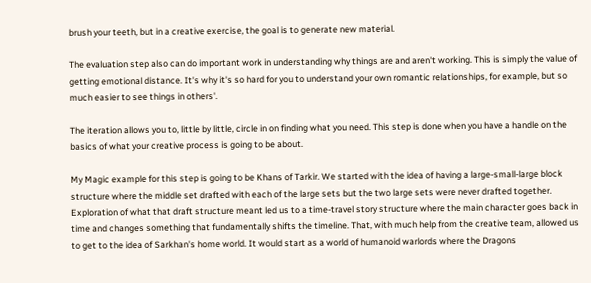brush your teeth, but in a creative exercise, the goal is to generate new material.

The evaluation step also can do important work in understanding why things are and aren't working. This is simply the value of getting emotional distance. It's why it's so hard for you to understand your own romantic relationships, for example, but so much easier to see things in others'.

The iteration allows you to, little by little, circle in on finding what you need. This step is done when you have a handle on the basics of what your creative process is going to be about.

My Magic example for this step is going to be Khans of Tarkir. We started with the idea of having a large-small-large block structure where the middle set drafted with each of the large sets but the two large sets were never drafted together. Exploration of what that draft structure meant led us to a time-travel story structure where the main character goes back in time and changes something that fundamentally shifts the timeline. That, with much help from the creative team, allowed us to get to the idea of Sarkhan's home world. It would start as a world of humanoid warlords where the Dragons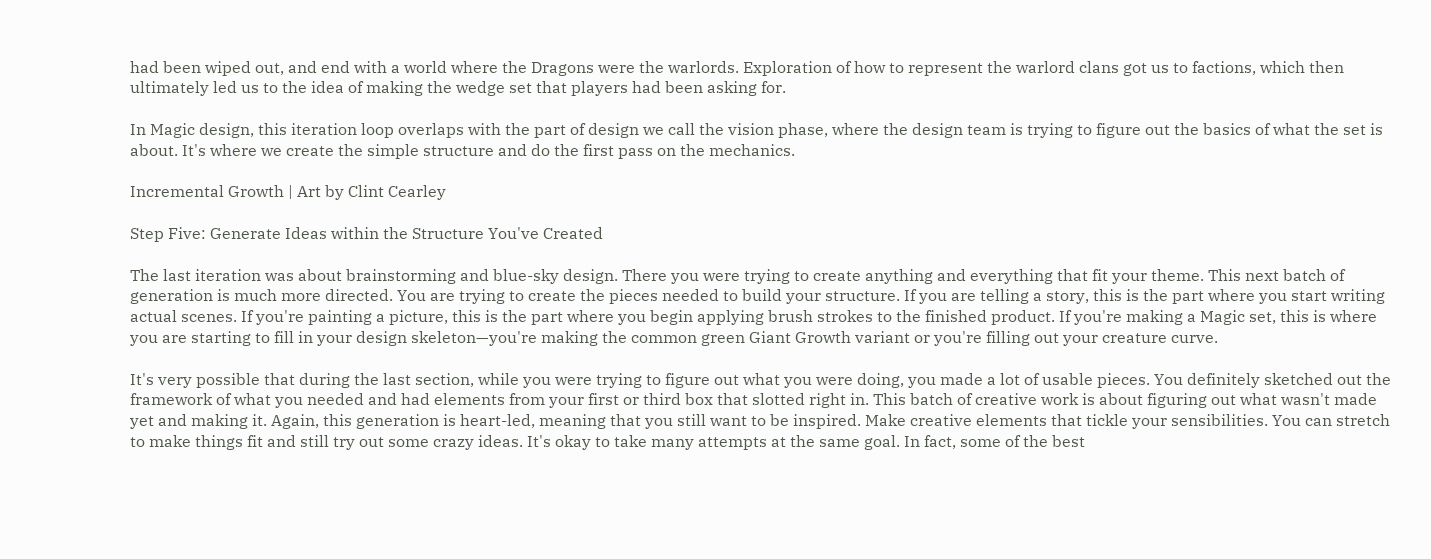had been wiped out, and end with a world where the Dragons were the warlords. Exploration of how to represent the warlord clans got us to factions, which then ultimately led us to the idea of making the wedge set that players had been asking for.

In Magic design, this iteration loop overlaps with the part of design we call the vision phase, where the design team is trying to figure out the basics of what the set is about. It's where we create the simple structure and do the first pass on the mechanics.

Incremental Growth | Art by Clint Cearley

Step Five: Generate Ideas within the Structure You've Created

The last iteration was about brainstorming and blue-sky design. There you were trying to create anything and everything that fit your theme. This next batch of generation is much more directed. You are trying to create the pieces needed to build your structure. If you are telling a story, this is the part where you start writing actual scenes. If you're painting a picture, this is the part where you begin applying brush strokes to the finished product. If you're making a Magic set, this is where you are starting to fill in your design skeleton—you're making the common green Giant Growth variant or you're filling out your creature curve.

It's very possible that during the last section, while you were trying to figure out what you were doing, you made a lot of usable pieces. You definitely sketched out the framework of what you needed and had elements from your first or third box that slotted right in. This batch of creative work is about figuring out what wasn't made yet and making it. Again, this generation is heart-led, meaning that you still want to be inspired. Make creative elements that tickle your sensibilities. You can stretch to make things fit and still try out some crazy ideas. It's okay to take many attempts at the same goal. In fact, some of the best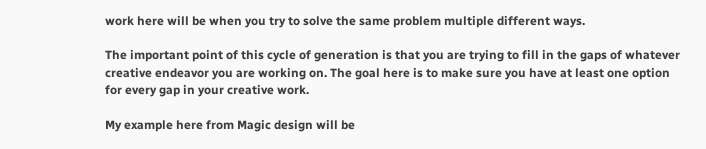work here will be when you try to solve the same problem multiple different ways.

The important point of this cycle of generation is that you are trying to fill in the gaps of whatever creative endeavor you are working on. The goal here is to make sure you have at least one option for every gap in your creative work.

My example here from Magic design will be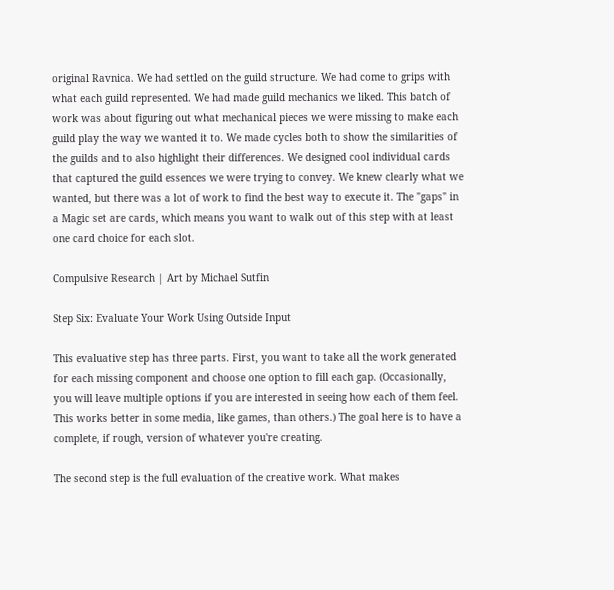original Ravnica. We had settled on the guild structure. We had come to grips with what each guild represented. We had made guild mechanics we liked. This batch of work was about figuring out what mechanical pieces we were missing to make each guild play the way we wanted it to. We made cycles both to show the similarities of the guilds and to also highlight their differences. We designed cool individual cards that captured the guild essences we were trying to convey. We knew clearly what we wanted, but there was a lot of work to find the best way to execute it. The "gaps" in a Magic set are cards, which means you want to walk out of this step with at least one card choice for each slot.

Compulsive Research | Art by Michael Sutfin

Step Six: Evaluate Your Work Using Outside Input

This evaluative step has three parts. First, you want to take all the work generated for each missing component and choose one option to fill each gap. (Occasionally, you will leave multiple options if you are interested in seeing how each of them feel. This works better in some media, like games, than others.) The goal here is to have a complete, if rough, version of whatever you're creating.

The second step is the full evaluation of the creative work. What makes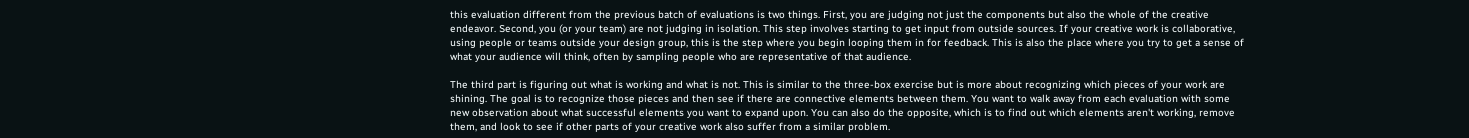this evaluation different from the previous batch of evaluations is two things. First, you are judging not just the components but also the whole of the creative endeavor. Second, you (or your team) are not judging in isolation. This step involves starting to get input from outside sources. If your creative work is collaborative, using people or teams outside your design group, this is the step where you begin looping them in for feedback. This is also the place where you try to get a sense of what your audience will think, often by sampling people who are representative of that audience.

The third part is figuring out what is working and what is not. This is similar to the three-box exercise but is more about recognizing which pieces of your work are shining. The goal is to recognize those pieces and then see if there are connective elements between them. You want to walk away from each evaluation with some new observation about what successful elements you want to expand upon. You can also do the opposite, which is to find out which elements aren't working, remove them, and look to see if other parts of your creative work also suffer from a similar problem.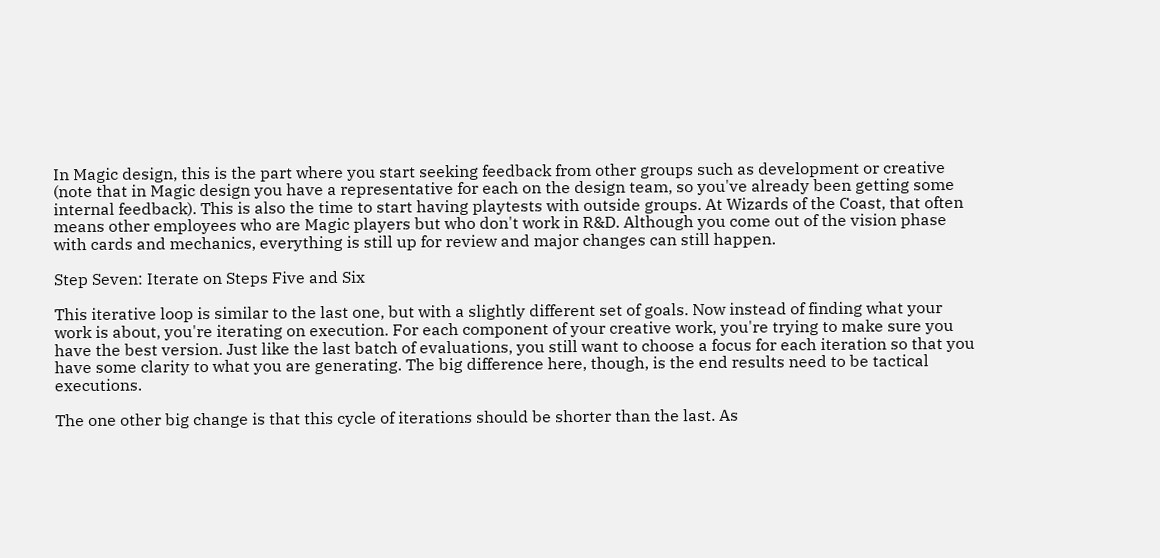In Magic design, this is the part where you start seeking feedback from other groups such as development or creative (note that in Magic design you have a representative for each on the design team, so you've already been getting some internal feedback). This is also the time to start having playtests with outside groups. At Wizards of the Coast, that often means other employees who are Magic players but who don't work in R&D. Although you come out of the vision phase with cards and mechanics, everything is still up for review and major changes can still happen.

Step Seven: Iterate on Steps Five and Six

This iterative loop is similar to the last one, but with a slightly different set of goals. Now instead of finding what your work is about, you're iterating on execution. For each component of your creative work, you're trying to make sure you have the best version. Just like the last batch of evaluations, you still want to choose a focus for each iteration so that you have some clarity to what you are generating. The big difference here, though, is the end results need to be tactical executions.

The one other big change is that this cycle of iterations should be shorter than the last. As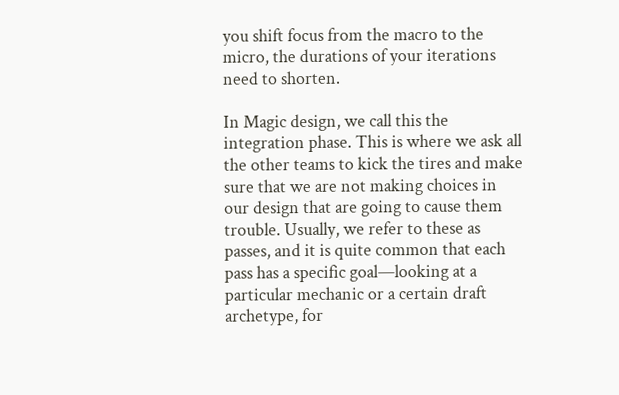you shift focus from the macro to the micro, the durations of your iterations need to shorten.

In Magic design, we call this the integration phase. This is where we ask all the other teams to kick the tires and make sure that we are not making choices in our design that are going to cause them trouble. Usually, we refer to these as passes, and it is quite common that each pass has a specific goal—looking at a particular mechanic or a certain draft archetype, for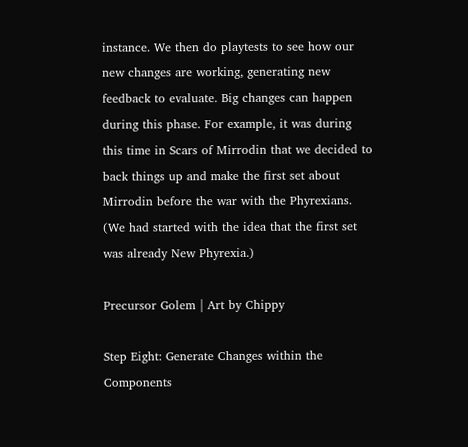instance. We then do playtests to see how our new changes are working, generating new feedback to evaluate. Big changes can happen during this phase. For example, it was during this time in Scars of Mirrodin that we decided to back things up and make the first set about Mirrodin before the war with the Phyrexians. (We had started with the idea that the first set was already New Phyrexia.)

Precursor Golem | Art by Chippy

Step Eight: Generate Changes within the Components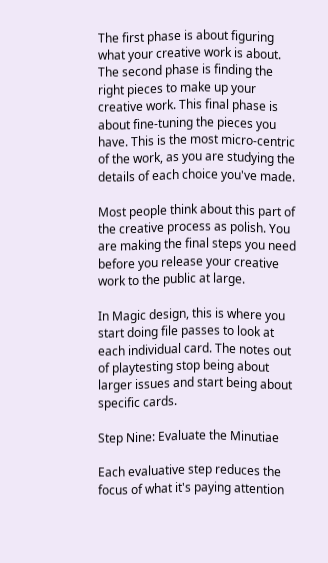The first phase is about figuring what your creative work is about. The second phase is finding the right pieces to make up your creative work. This final phase is about fine-tuning the pieces you have. This is the most micro-centric of the work, as you are studying the details of each choice you've made.

Most people think about this part of the creative process as polish. You are making the final steps you need before you release your creative work to the public at large.

In Magic design, this is where you start doing file passes to look at each individual card. The notes out of playtesting stop being about larger issues and start being about specific cards.

Step Nine: Evaluate the Minutiae

Each evaluative step reduces the focus of what it's paying attention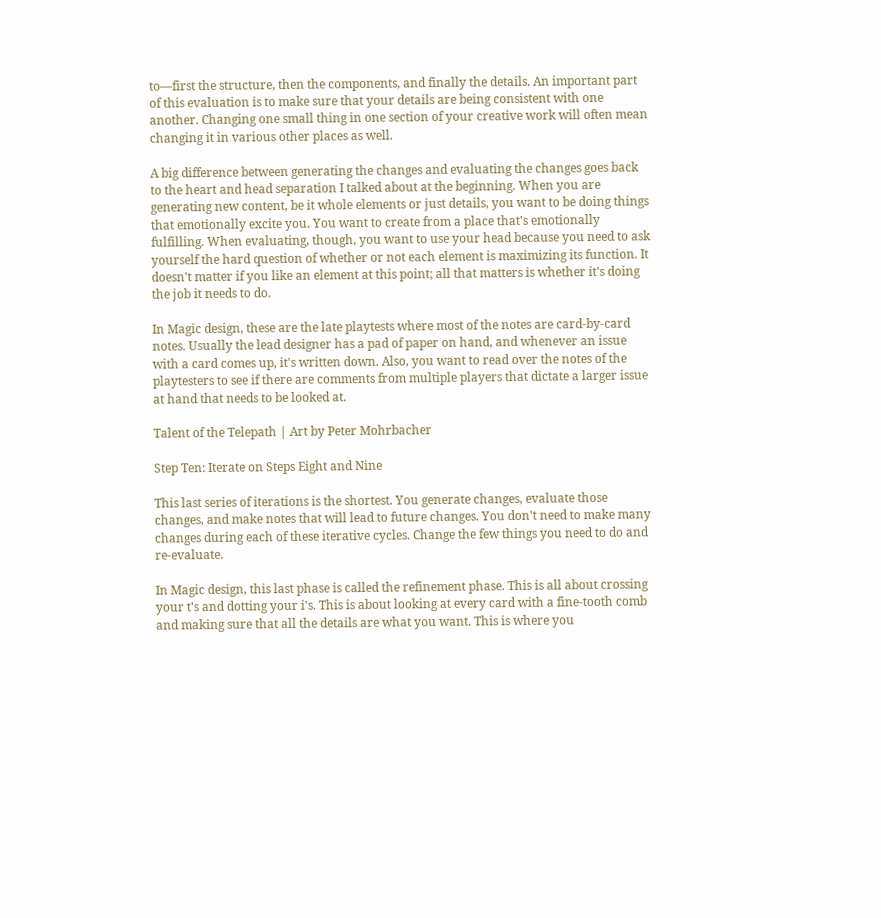to—first the structure, then the components, and finally the details. An important part of this evaluation is to make sure that your details are being consistent with one another. Changing one small thing in one section of your creative work will often mean changing it in various other places as well.

A big difference between generating the changes and evaluating the changes goes back to the heart and head separation I talked about at the beginning. When you are generating new content, be it whole elements or just details, you want to be doing things that emotionally excite you. You want to create from a place that's emotionally fulfilling. When evaluating, though, you want to use your head because you need to ask yourself the hard question of whether or not each element is maximizing its function. It doesn't matter if you like an element at this point; all that matters is whether it's doing the job it needs to do.

In Magic design, these are the late playtests where most of the notes are card-by-card notes. Usually the lead designer has a pad of paper on hand, and whenever an issue with a card comes up, it's written down. Also, you want to read over the notes of the playtesters to see if there are comments from multiple players that dictate a larger issue at hand that needs to be looked at.

Talent of the Telepath | Art by Peter Mohrbacher

Step Ten: Iterate on Steps Eight and Nine

This last series of iterations is the shortest. You generate changes, evaluate those changes, and make notes that will lead to future changes. You don't need to make many changes during each of these iterative cycles. Change the few things you need to do and re-evaluate.

In Magic design, this last phase is called the refinement phase. This is all about crossing your t's and dotting your i's. This is about looking at every card with a fine-tooth comb and making sure that all the details are what you want. This is where you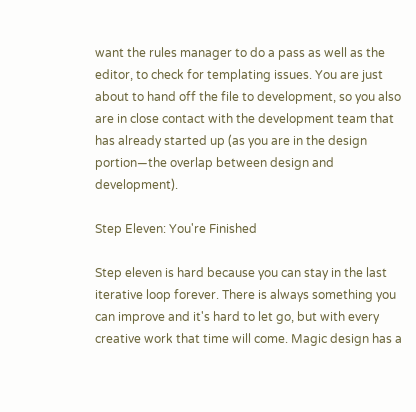want the rules manager to do a pass as well as the editor, to check for templating issues. You are just about to hand off the file to development, so you also are in close contact with the development team that has already started up (as you are in the design portion—the overlap between design and development).

Step Eleven: You're Finished

Step eleven is hard because you can stay in the last iterative loop forever. There is always something you can improve and it's hard to let go, but with every creative work that time will come. Magic design has a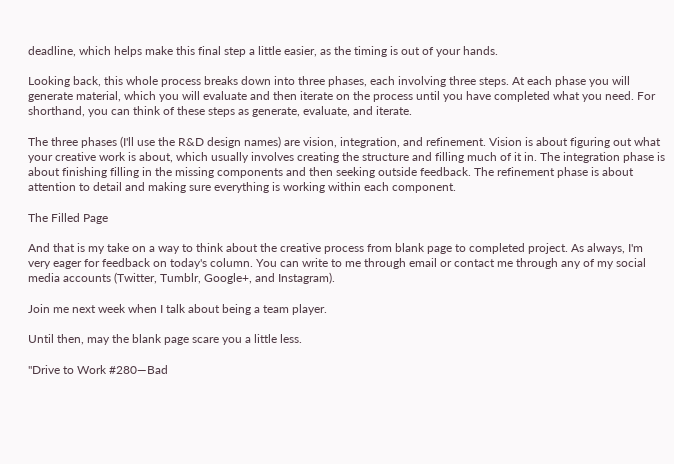deadline, which helps make this final step a little easier, as the timing is out of your hands.

Looking back, this whole process breaks down into three phases, each involving three steps. At each phase you will generate material, which you will evaluate and then iterate on the process until you have completed what you need. For shorthand, you can think of these steps as generate, evaluate, and iterate.

The three phases (I'll use the R&D design names) are vision, integration, and refinement. Vision is about figuring out what your creative work is about, which usually involves creating the structure and filling much of it in. The integration phase is about finishing filling in the missing components and then seeking outside feedback. The refinement phase is about attention to detail and making sure everything is working within each component.

The Filled Page

And that is my take on a way to think about the creative process from blank page to completed project. As always, I'm very eager for feedback on today's column. You can write to me through email or contact me through any of my social media accounts (Twitter, Tumblr, Google+, and Instagram).

Join me next week when I talk about being a team player.

Until then, may the blank page scare you a little less.

"Drive to Work #280—Bad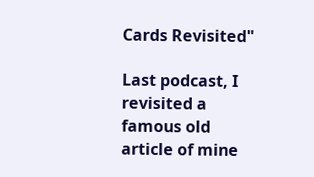Cards Revisited"

Last podcast, I revisited a famous old article of mine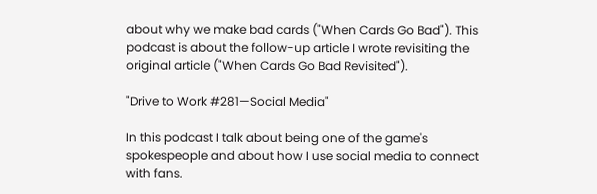about why we make bad cards ("When Cards Go Bad"). This podcast is about the follow-up article I wrote revisiting the original article ("When Cards Go Bad Revisited").

"Drive to Work #281—Social Media"

In this podcast I talk about being one of the game's spokespeople and about how I use social media to connect with fans.